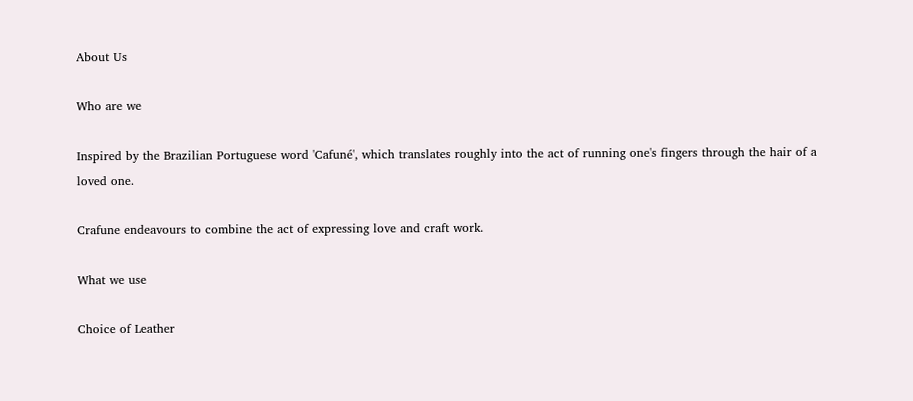About Us

Who are we

Inspired by the Brazilian Portuguese word 'Cafuné', which translates roughly into the act of running one's fingers through the hair of a loved one.

Crafune endeavours to combine the act of expressing love and craft work.

What we use

Choice of Leather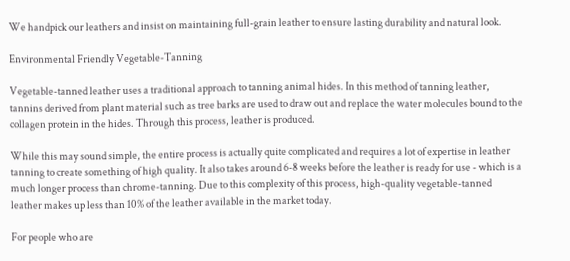We handpick our leathers and insist on maintaining full-grain leather to ensure lasting durability and natural look.

Environmental Friendly Vegetable-Tanning

Vegetable-tanned leather uses a traditional approach to tanning animal hides. In this method of tanning leather, tannins derived from plant material such as tree barks are used to draw out and replace the water molecules bound to the collagen protein in the hides. Through this process, leather is produced.

While this may sound simple, the entire process is actually quite complicated and requires a lot of expertise in leather tanning to create something of high quality. It also takes around 6-8 weeks before the leather is ready for use - which is a much longer process than chrome-tanning. Due to this complexity of this process, high-quality vegetable-tanned leather makes up less than 10% of the leather available in the market today.

For people who are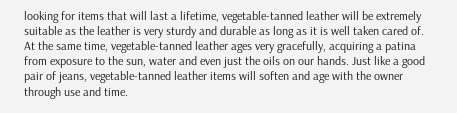looking for items that will last a lifetime, vegetable-tanned leather will be extremely suitable as the leather is very sturdy and durable as long as it is well taken cared of. At the same time, vegetable-tanned leather ages very gracefully, acquiring a patina from exposure to the sun, water and even just the oils on our hands. Just like a good pair of jeans, vegetable-tanned leather items will soften and age with the owner through use and time.